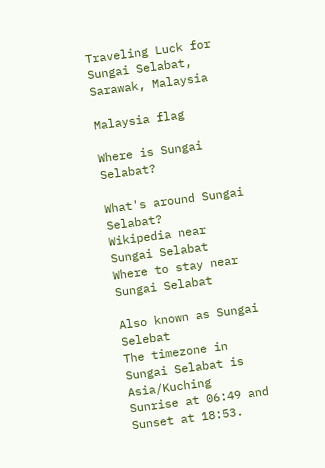Traveling Luck for Sungai Selabat, Sarawak, Malaysia

Malaysia flag

Where is Sungai Selabat?

What's around Sungai Selabat?
Wikipedia near Sungai Selabat
Where to stay near Sungai Selabat

Also known as Sungai Selebat
The timezone in Sungai Selabat is Asia/Kuching
Sunrise at 06:49 and Sunset at 18:53.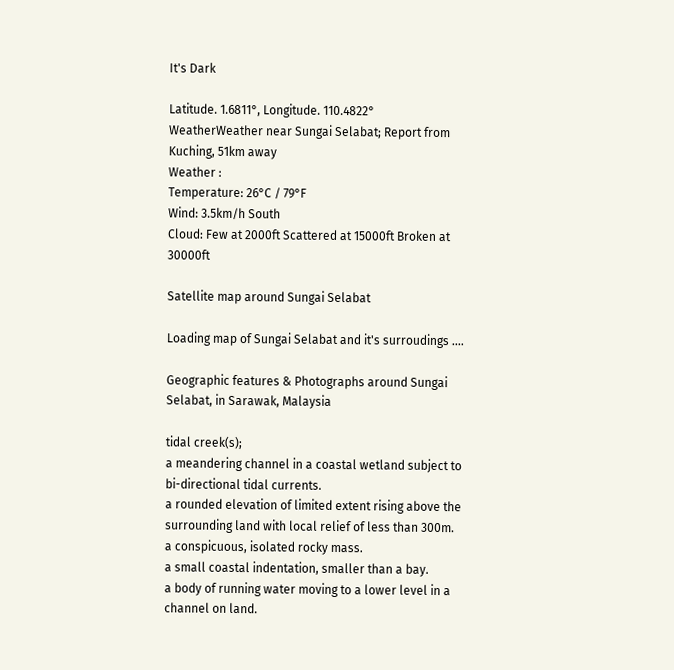It's Dark

Latitude. 1.6811°, Longitude. 110.4822°
WeatherWeather near Sungai Selabat; Report from Kuching, 51km away
Weather :
Temperature: 26°C / 79°F
Wind: 3.5km/h South
Cloud: Few at 2000ft Scattered at 15000ft Broken at 30000ft

Satellite map around Sungai Selabat

Loading map of Sungai Selabat and it's surroudings ....

Geographic features & Photographs around Sungai Selabat, in Sarawak, Malaysia

tidal creek(s);
a meandering channel in a coastal wetland subject to bi-directional tidal currents.
a rounded elevation of limited extent rising above the surrounding land with local relief of less than 300m.
a conspicuous, isolated rocky mass.
a small coastal indentation, smaller than a bay.
a body of running water moving to a lower level in a channel on land.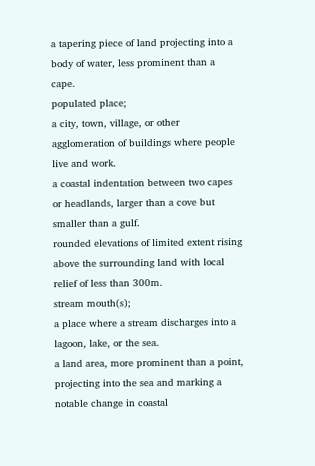a tapering piece of land projecting into a body of water, less prominent than a cape.
populated place;
a city, town, village, or other agglomeration of buildings where people live and work.
a coastal indentation between two capes or headlands, larger than a cove but smaller than a gulf.
rounded elevations of limited extent rising above the surrounding land with local relief of less than 300m.
stream mouth(s);
a place where a stream discharges into a lagoon, lake, or the sea.
a land area, more prominent than a point, projecting into the sea and marking a notable change in coastal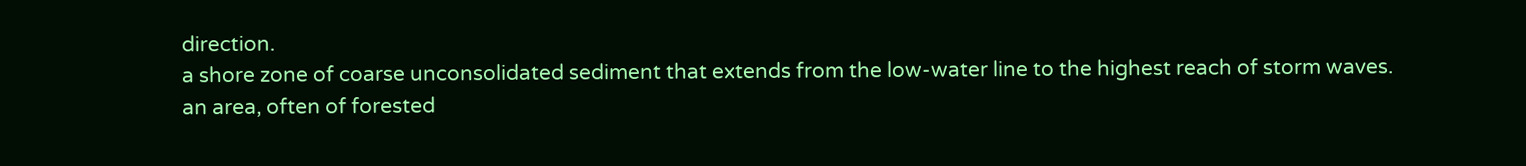direction.
a shore zone of coarse unconsolidated sediment that extends from the low-water line to the highest reach of storm waves.
an area, often of forested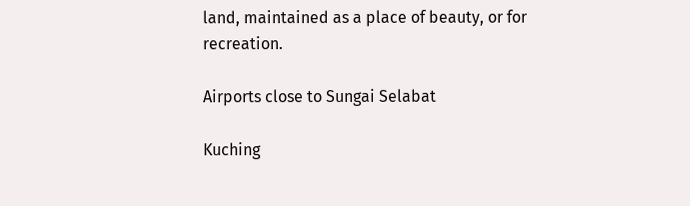land, maintained as a place of beauty, or for recreation.

Airports close to Sungai Selabat

Kuching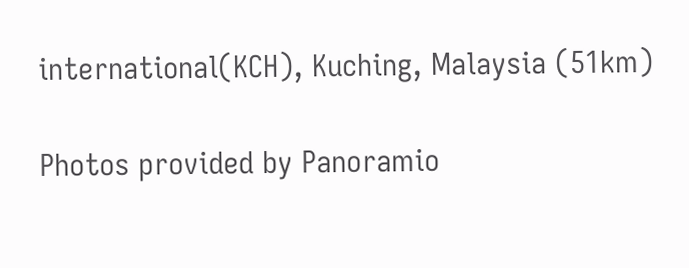international(KCH), Kuching, Malaysia (51km)

Photos provided by Panoramio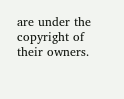are under the copyright of their owners.